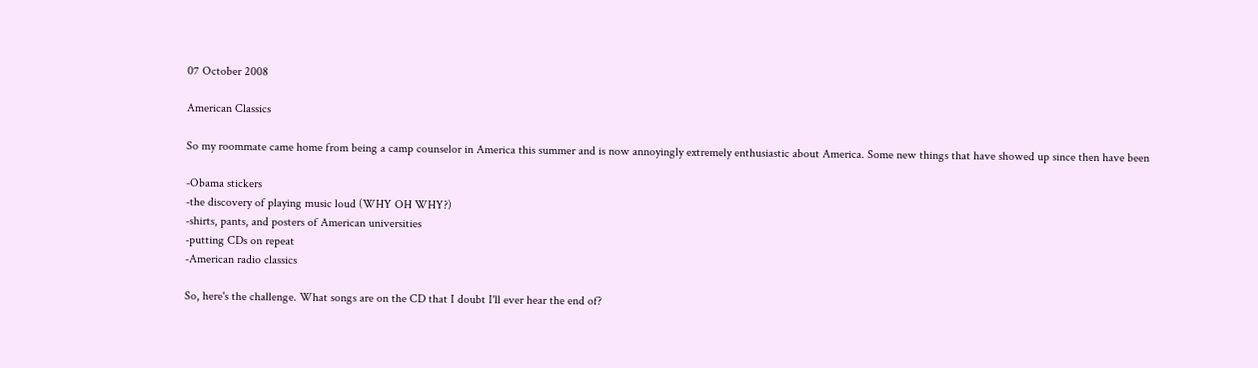07 October 2008

American Classics

So my roommate came home from being a camp counselor in America this summer and is now annoyingly extremely enthusiastic about America. Some new things that have showed up since then have been

-Obama stickers
-the discovery of playing music loud (WHY OH WHY?)
-shirts, pants, and posters of American universities
-putting CDs on repeat
-American radio classics

So, here's the challenge. What songs are on the CD that I doubt I'll ever hear the end of?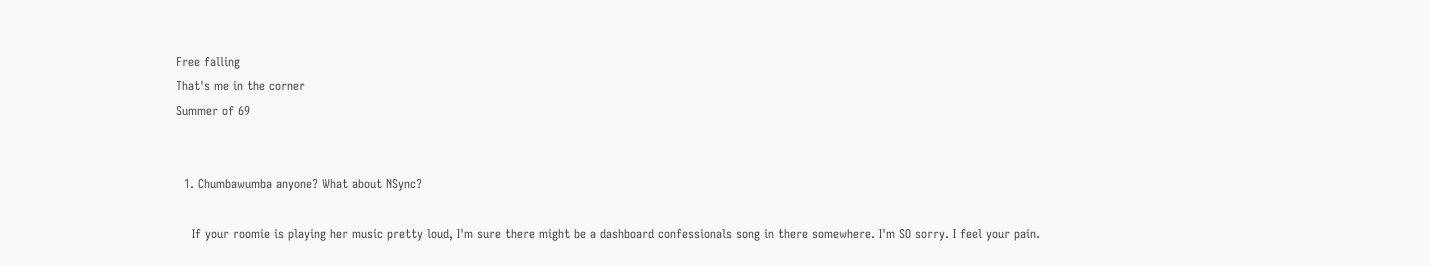Free falling
That's me in the corner
Summer of 69


  1. Chumbawumba anyone? What about NSync?

    If your roomie is playing her music pretty loud, I'm sure there might be a dashboard confessionals song in there somewhere. I'm SO sorry. I feel your pain.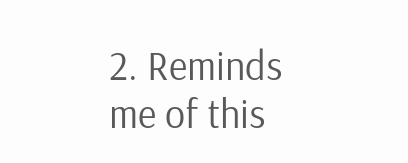2. Reminds me of this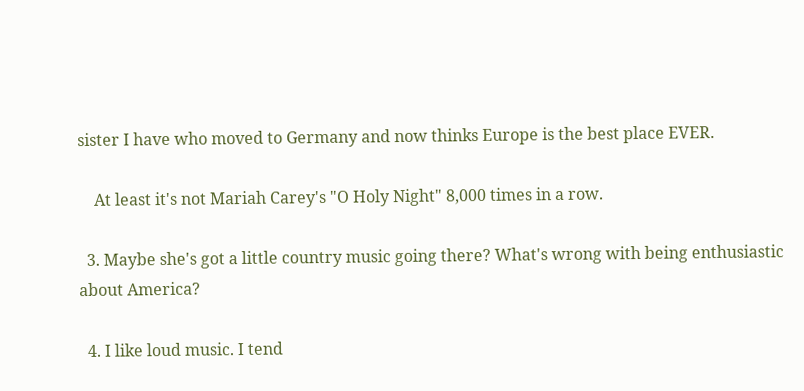sister I have who moved to Germany and now thinks Europe is the best place EVER.

    At least it's not Mariah Carey's "O Holy Night" 8,000 times in a row.

  3. Maybe she's got a little country music going there? What's wrong with being enthusiastic about America?

  4. I like loud music. I tend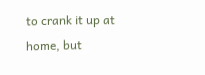to crank it up at home, but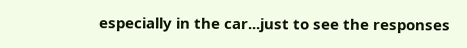especially in the car...just to see the responses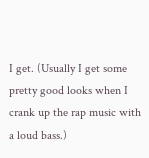I get. (Usually I get some pretty good looks when I crank up the rap music with a loud bass.)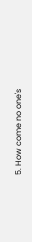5. How come no one's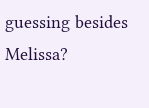guessing besides Melissa?